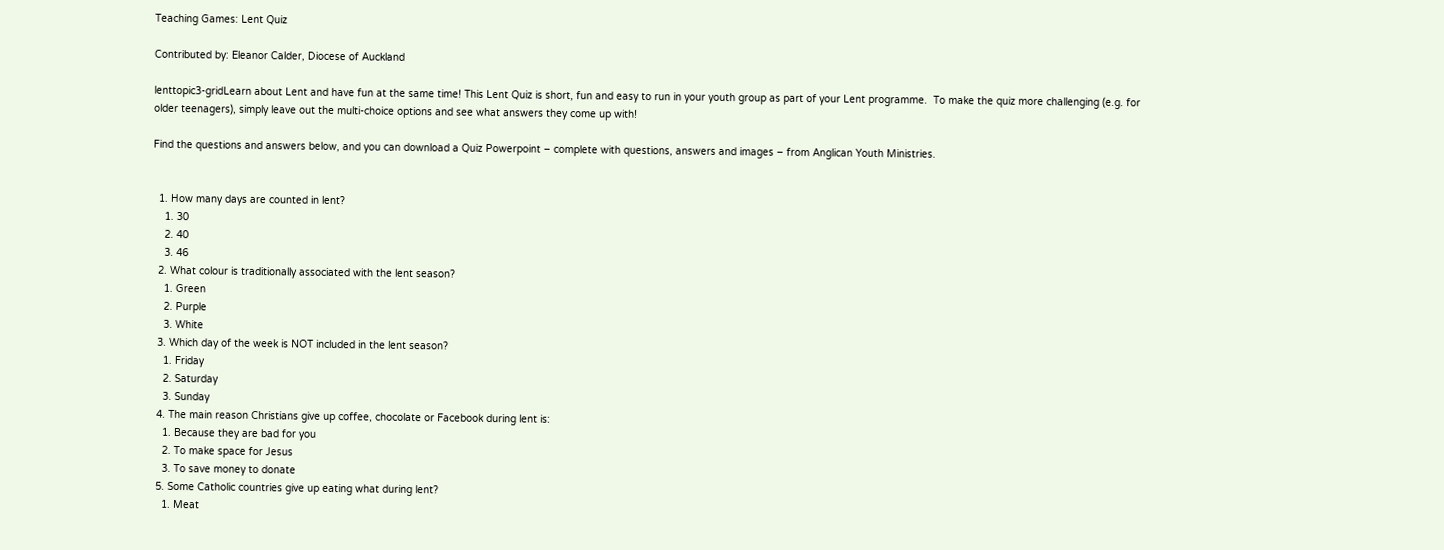Teaching Games: Lent Quiz

Contributed by: Eleanor Calder, Diocese of Auckland

lenttopic3-gridLearn about Lent and have fun at the same time! This Lent Quiz is short, fun and easy to run in your youth group as part of your Lent programme.  To make the quiz more challenging (e.g. for older teenagers), simply leave out the multi-choice options and see what answers they come up with!

Find the questions and answers below, and you can download a Quiz Powerpoint – complete with questions, answers and images – from Anglican Youth Ministries.


  1. How many days are counted in lent?
    1. 30
    2. 40
    3. 46
  2. What colour is traditionally associated with the lent season?
    1. Green
    2. Purple
    3. White
  3. Which day of the week is NOT included in the lent season?
    1. Friday
    2. Saturday
    3. Sunday
  4. The main reason Christians give up coffee, chocolate or Facebook during lent is:
    1. Because they are bad for you
    2. To make space for Jesus
    3. To save money to donate
  5. Some Catholic countries give up eating what during lent?
    1. Meat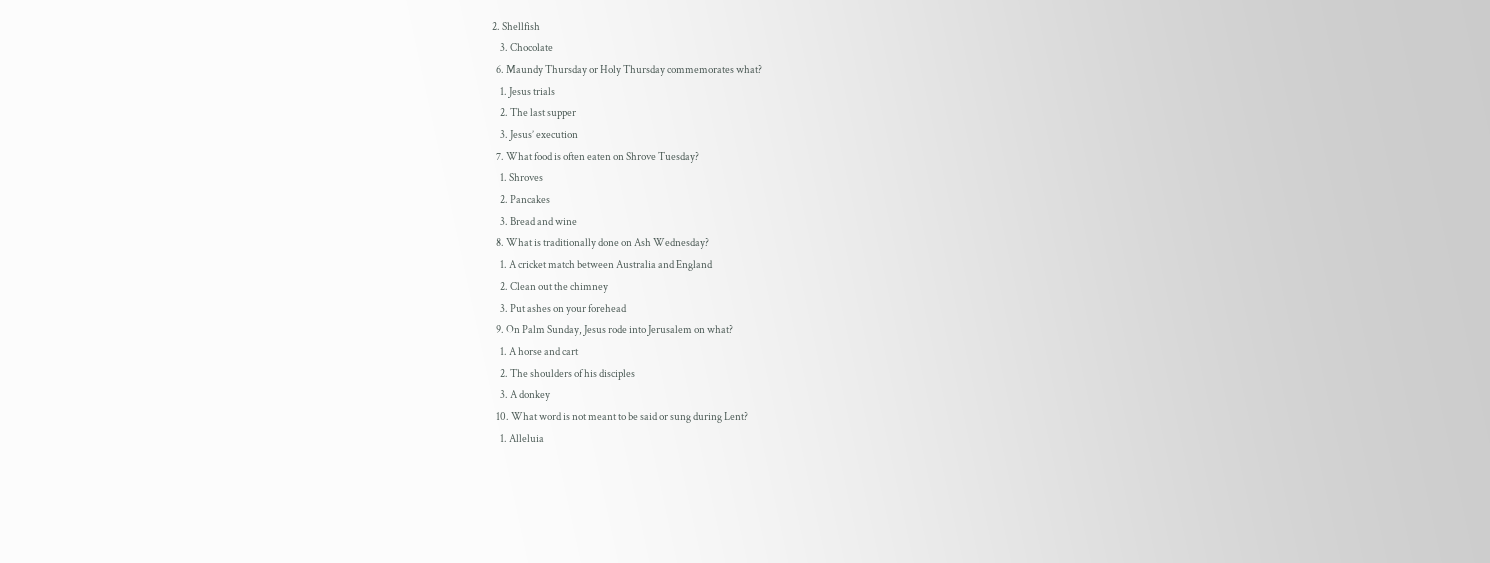2. Shellfish
    3. Chocolate
  6. Maundy Thursday or Holy Thursday commemorates what?
    1. Jesus trials
    2. The last supper
    3. Jesus’ execution
  7. What food is often eaten on Shrove Tuesday?
    1. Shroves
    2. Pancakes
    3. Bread and wine
  8. What is traditionally done on Ash Wednesday?
    1. A cricket match between Australia and England
    2. Clean out the chimney
    3. Put ashes on your forehead
  9. On Palm Sunday, Jesus rode into Jerusalem on what?
    1. A horse and cart
    2. The shoulders of his disciples
    3. A donkey
  10. What word is not meant to be said or sung during Lent?
    1. Alleluia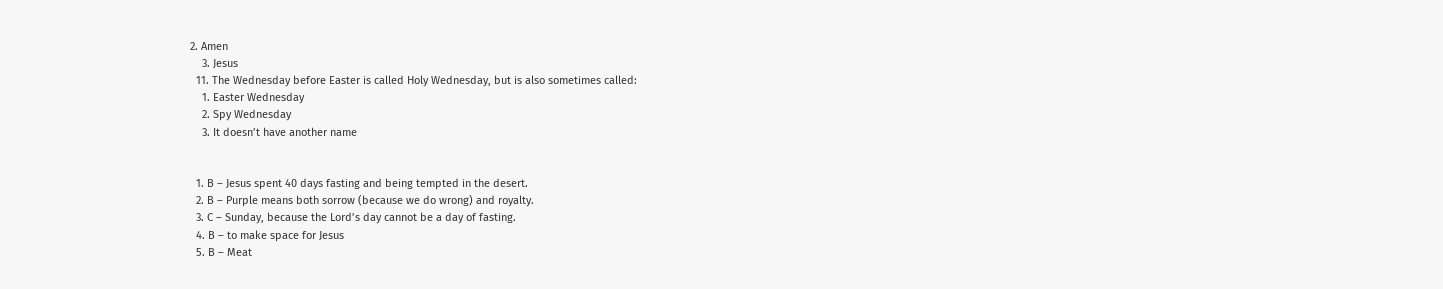2. Amen
    3. Jesus
  11. The Wednesday before Easter is called Holy Wednesday, but is also sometimes called:
    1. Easter Wednesday
    2. Spy Wednesday
    3. It doesn’t have another name


  1. B – Jesus spent 40 days fasting and being tempted in the desert.
  2. B – Purple means both sorrow (because we do wrong) and royalty.
  3. C – Sunday, because the Lord’s day cannot be a day of fasting.
  4. B – to make space for Jesus
  5. B – Meat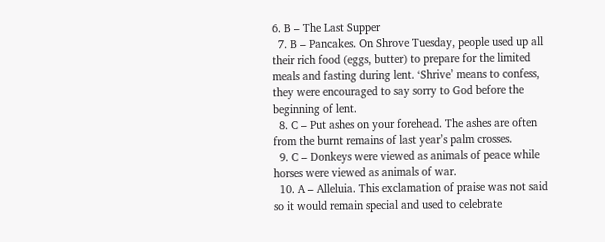6. B – The Last Supper
  7. B – Pancakes. On Shrove Tuesday, people used up all their rich food (eggs, butter) to prepare for the limited meals and fasting during lent. ‘Shrive’ means to confess, they were encouraged to say sorry to God before the beginning of lent.
  8. C – Put ashes on your forehead. The ashes are often from the burnt remains of last year’s palm crosses.
  9. C – Donkeys were viewed as animals of peace while horses were viewed as animals of war.
  10. A – Alleluia. This exclamation of praise was not said so it would remain special and used to celebrate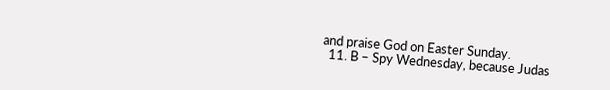and praise God on Easter Sunday.
  11. B – Spy Wednesday, because Judas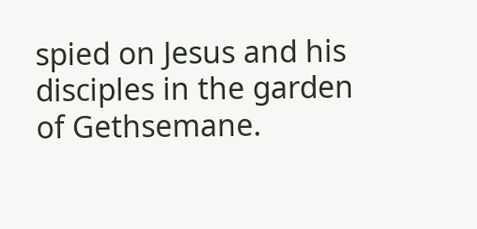spied on Jesus and his disciples in the garden of Gethsemane.